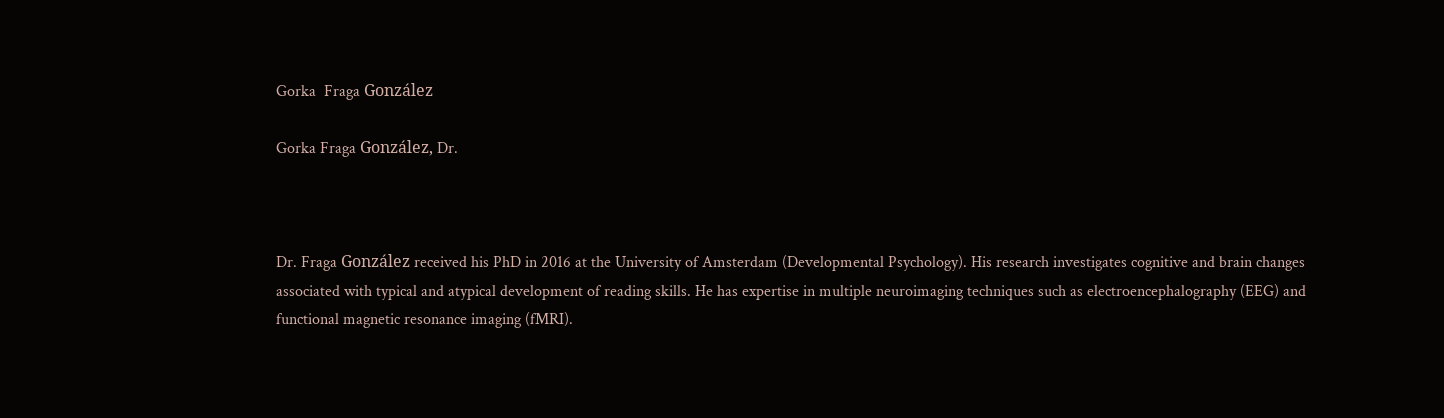Gorka  Fraga González

Gorka Fraga González, Dr.



Dr. Fraga González received his PhD in 2016 at the University of Amsterdam (Developmental Psychology). His research investigates cognitive and brain changes associated with typical and atypical development of reading skills. He has expertise in multiple neuroimaging techniques such as electroencephalography (EEG) and functional magnetic resonance imaging (fMRI).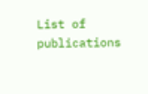List of publications